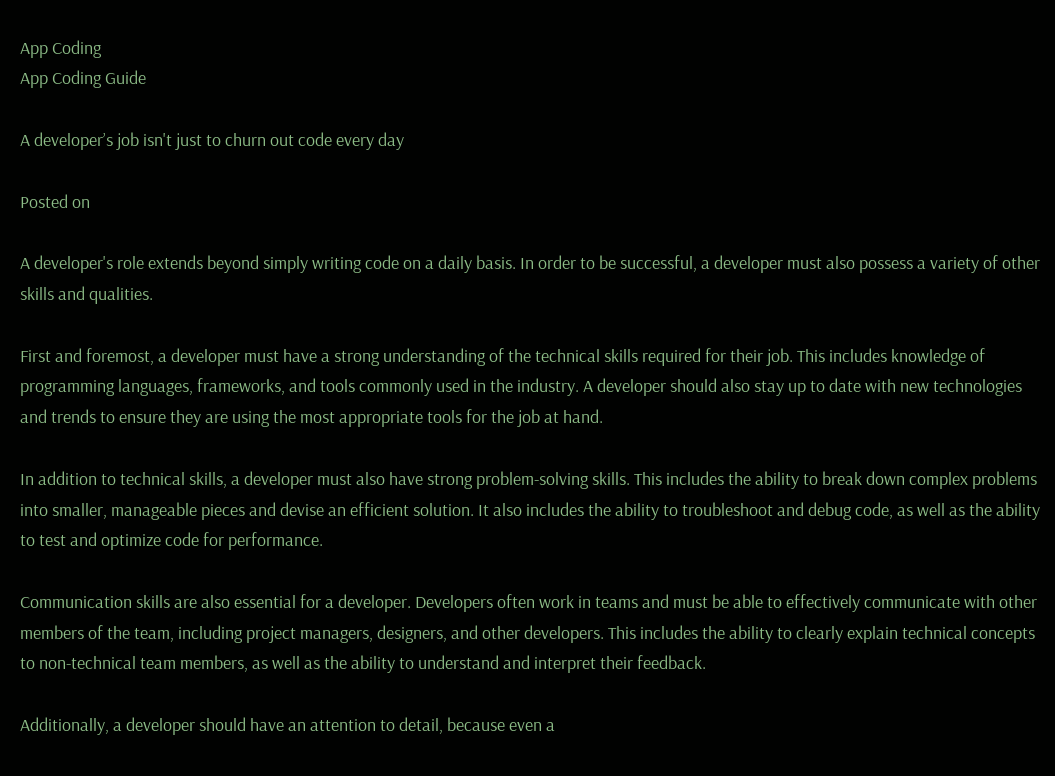App Coding
App Coding Guide

A developer’s job isn't just to churn out code every day

Posted on

A developer's role extends beyond simply writing code on a daily basis. In order to be successful, a developer must also possess a variety of other skills and qualities.

First and foremost, a developer must have a strong understanding of the technical skills required for their job. This includes knowledge of programming languages, frameworks, and tools commonly used in the industry. A developer should also stay up to date with new technologies and trends to ensure they are using the most appropriate tools for the job at hand.

In addition to technical skills, a developer must also have strong problem-solving skills. This includes the ability to break down complex problems into smaller, manageable pieces and devise an efficient solution. It also includes the ability to troubleshoot and debug code, as well as the ability to test and optimize code for performance.

Communication skills are also essential for a developer. Developers often work in teams and must be able to effectively communicate with other members of the team, including project managers, designers, and other developers. This includes the ability to clearly explain technical concepts to non-technical team members, as well as the ability to understand and interpret their feedback.

Additionally, a developer should have an attention to detail, because even a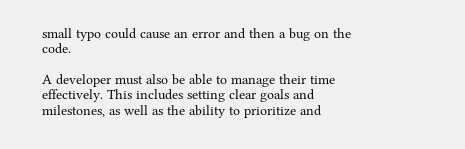small typo could cause an error and then a bug on the code.

A developer must also be able to manage their time effectively. This includes setting clear goals and milestones, as well as the ability to prioritize and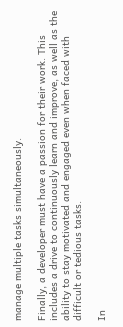manage multiple tasks simultaneously.

Finally, a developer must have a passion for their work. This includes a drive to continuously learn and improve, as well as the ability to stay motivated and engaged even when faced with difficult or tedious tasks.

In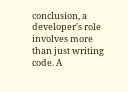conclusion, a developer's role involves more than just writing code. A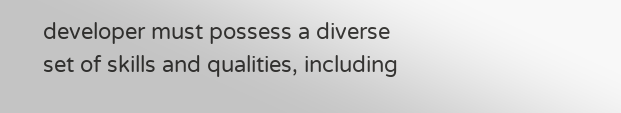developer must possess a diverse set of skills and qualities, including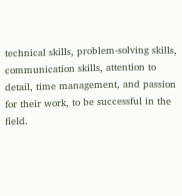technical skills, problem-solving skills, communication skills, attention to detail, time management, and passion for their work, to be successful in the field.